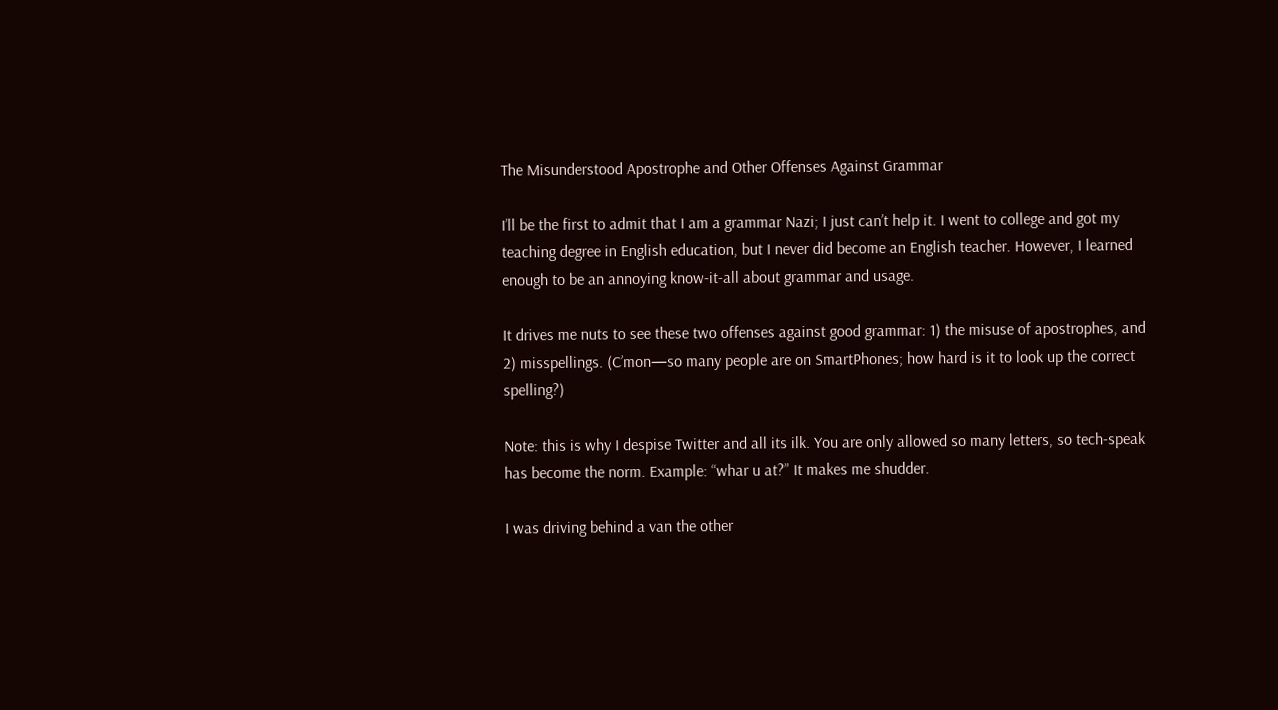The Misunderstood Apostrophe and Other Offenses Against Grammar

I’ll be the first to admit that I am a grammar Nazi; I just can’t help it. I went to college and got my teaching degree in English education, but I never did become an English teacher. However, I learned enough to be an annoying know-it-all about grammar and usage.

It drives me nuts to see these two offenses against good grammar: 1) the misuse of apostrophes, and 2) misspellings. (C’mon—so many people are on SmartPhones; how hard is it to look up the correct spelling?)

Note: this is why I despise Twitter and all its ilk. You are only allowed so many letters, so tech-speak has become the norm. Example: “whar u at?” It makes me shudder.

I was driving behind a van the other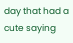day that had a cute saying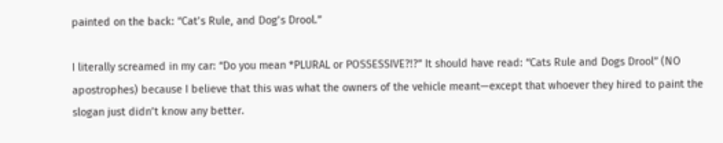painted on the back: “Cat’s Rule, and Dog’s Drool.”

I literally screamed in my car: “Do you mean *PLURAL or POSSESSIVE?!?” It should have read: “Cats Rule and Dogs Drool” (NO apostrophes) because I believe that this was what the owners of the vehicle meant—except that whoever they hired to paint the slogan just didn’t know any better.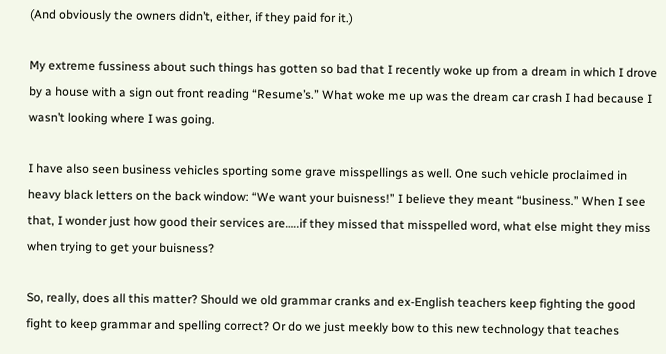(And obviously the owners didn’t, either, if they paid for it.)

My extreme fussiness about such things has gotten so bad that I recently woke up from a dream in which I drove by a house with a sign out front reading “Resume’s.” What woke me up was the dream car crash I had because I wasn’t looking where I was going.

I have also seen business vehicles sporting some grave misspellings as well. One such vehicle proclaimed in heavy black letters on the back window: “We want your buisness!” I believe they meant “business.” When I see that, I wonder just how good their services are…..if they missed that misspelled word, what else might they miss when trying to get your buisness?

So, really, does all this matter? Should we old grammar cranks and ex-English teachers keep fighting the good fight to keep grammar and spelling correct? Or do we just meekly bow to this new technology that teaches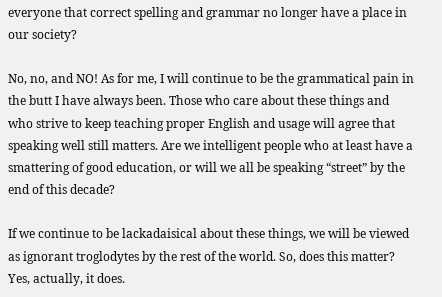everyone that correct spelling and grammar no longer have a place in our society?

No, no, and NO! As for me, I will continue to be the grammatical pain in the butt I have always been. Those who care about these things and who strive to keep teaching proper English and usage will agree that speaking well still matters. Are we intelligent people who at least have a smattering of good education, or will we all be speaking “street” by the end of this decade?

If we continue to be lackadaisical about these things, we will be viewed as ignorant troglodytes by the rest of the world. So, does this matter? Yes, actually, it does.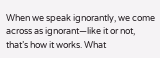When we speak ignorantly, we come across as ignorant—like it or not, that’s how it works. What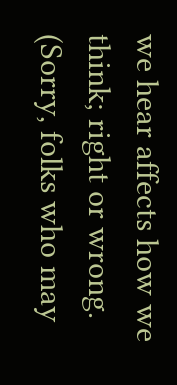we hear affects how we think; right or wrong. (Sorry, folks who may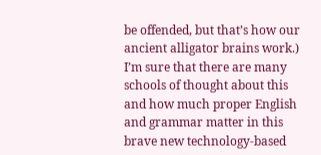be offended, but that’s how our ancient alligator brains work.) I’m sure that there are many schools of thought about this and how much proper English and grammar matter in this brave new technology-based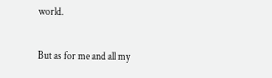world.

But as for me and all my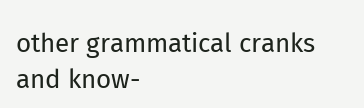other grammatical cranks and know-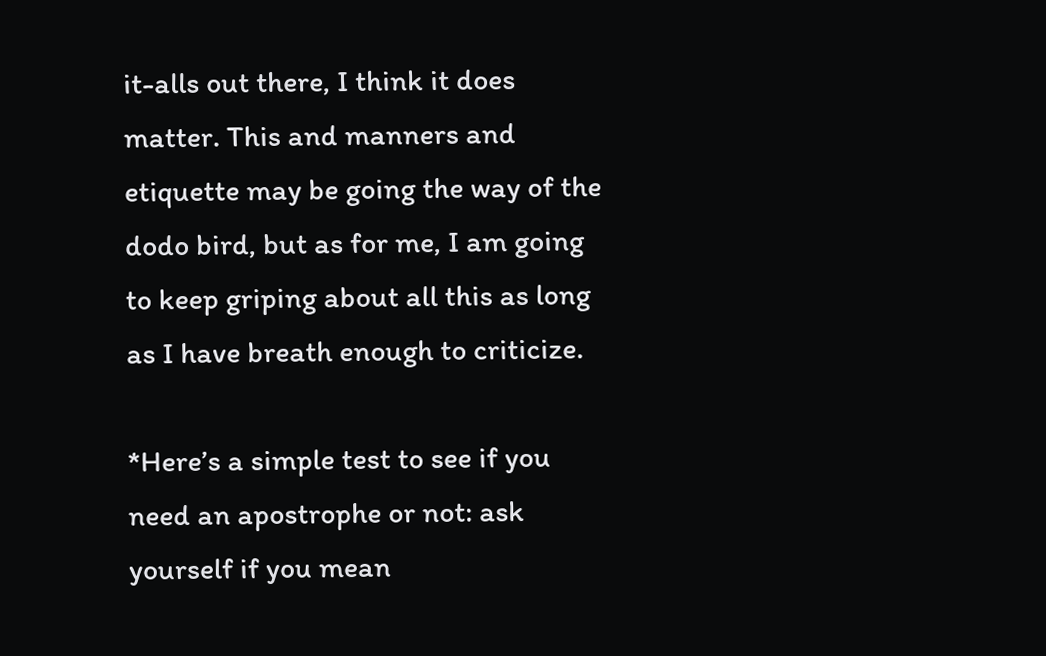it-alls out there, I think it does matter. This and manners and etiquette may be going the way of the dodo bird, but as for me, I am going to keep griping about all this as long as I have breath enough to criticize.

*Here’s a simple test to see if you need an apostrophe or not: ask yourself if you mean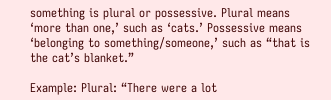something is plural or possessive. Plural means ‘more than one,’ such as ‘cats.’ Possessive means ‘belonging to something/someone,’ such as “that is the cat’s blanket.”

Example: Plural: “There were a lot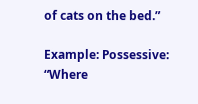of cats on the bed.”

Example: Possessive: “Where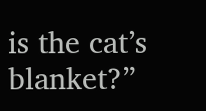is the cat’s blanket?”